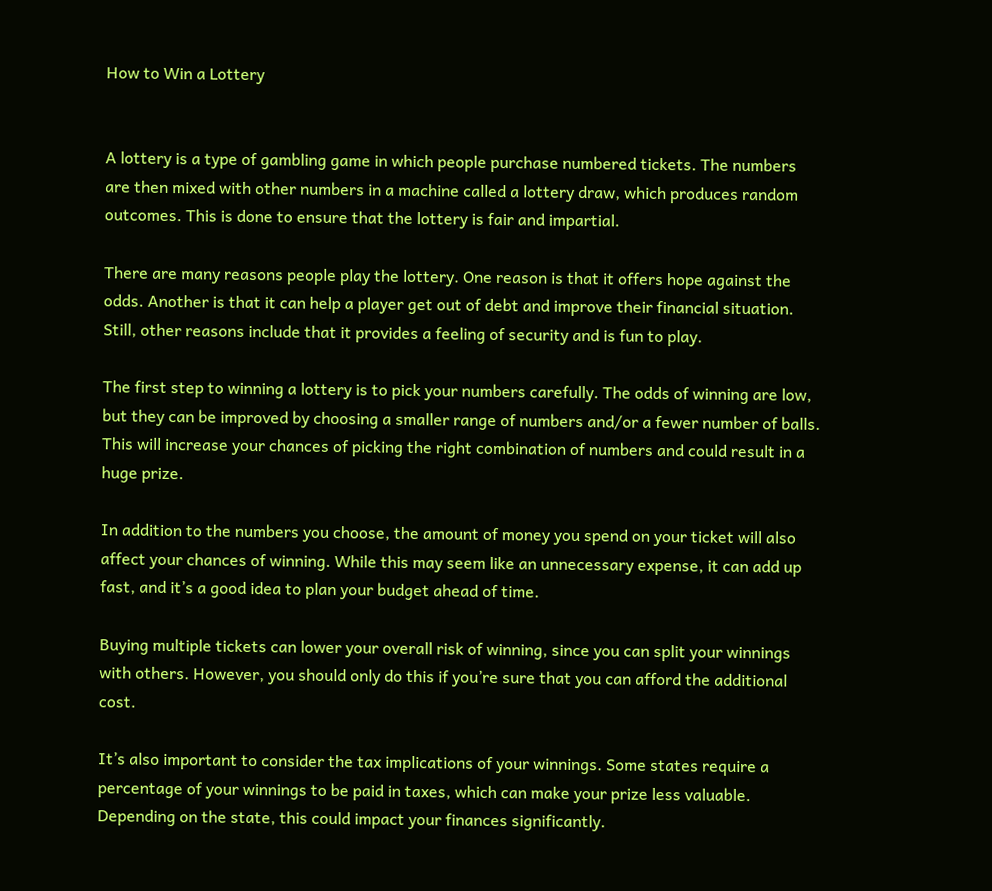How to Win a Lottery


A lottery is a type of gambling game in which people purchase numbered tickets. The numbers are then mixed with other numbers in a machine called a lottery draw, which produces random outcomes. This is done to ensure that the lottery is fair and impartial.

There are many reasons people play the lottery. One reason is that it offers hope against the odds. Another is that it can help a player get out of debt and improve their financial situation. Still, other reasons include that it provides a feeling of security and is fun to play.

The first step to winning a lottery is to pick your numbers carefully. The odds of winning are low, but they can be improved by choosing a smaller range of numbers and/or a fewer number of balls. This will increase your chances of picking the right combination of numbers and could result in a huge prize.

In addition to the numbers you choose, the amount of money you spend on your ticket will also affect your chances of winning. While this may seem like an unnecessary expense, it can add up fast, and it’s a good idea to plan your budget ahead of time.

Buying multiple tickets can lower your overall risk of winning, since you can split your winnings with others. However, you should only do this if you’re sure that you can afford the additional cost.

It’s also important to consider the tax implications of your winnings. Some states require a percentage of your winnings to be paid in taxes, which can make your prize less valuable. Depending on the state, this could impact your finances significantly.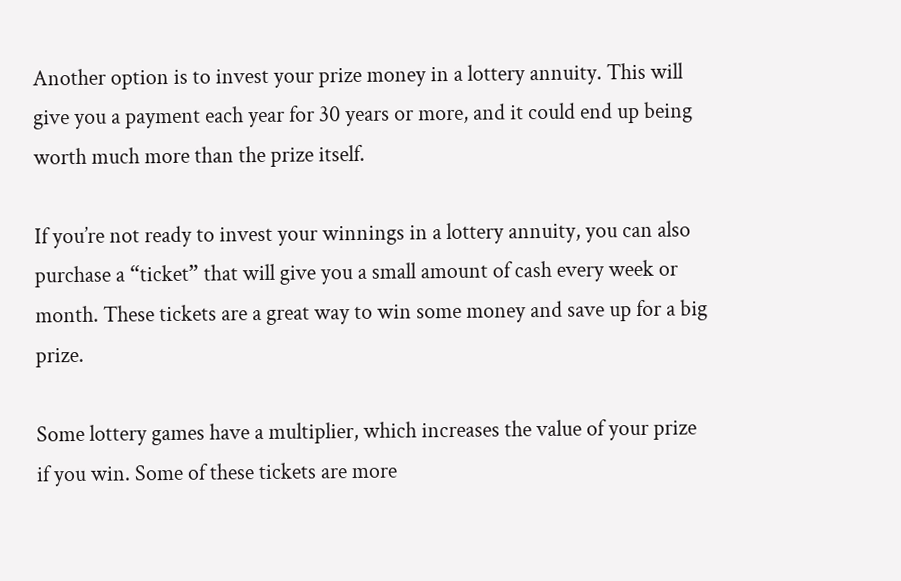Another option is to invest your prize money in a lottery annuity. This will give you a payment each year for 30 years or more, and it could end up being worth much more than the prize itself.

If you’re not ready to invest your winnings in a lottery annuity, you can also purchase a “ticket” that will give you a small amount of cash every week or month. These tickets are a great way to win some money and save up for a big prize.

Some lottery games have a multiplier, which increases the value of your prize if you win. Some of these tickets are more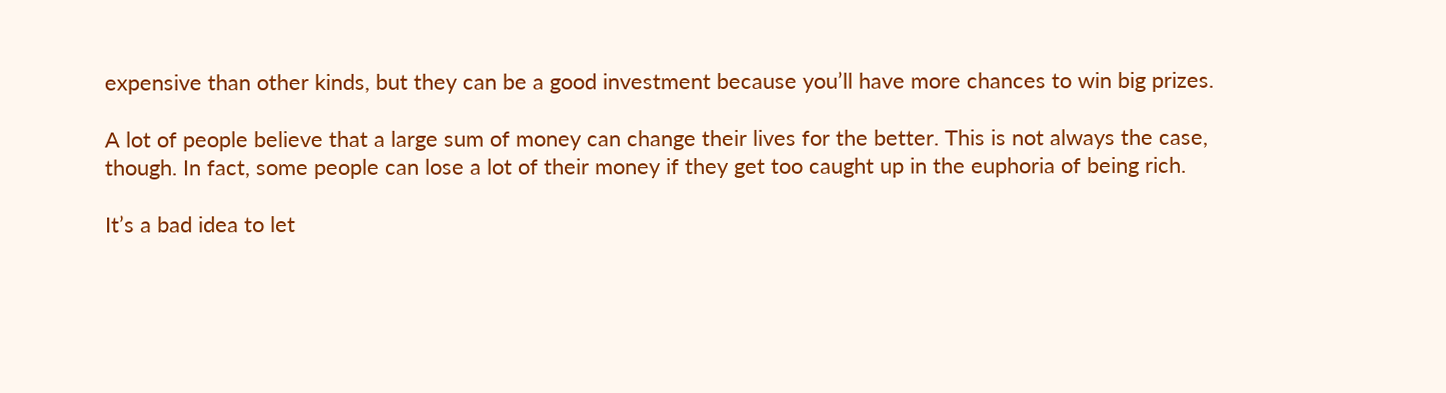expensive than other kinds, but they can be a good investment because you’ll have more chances to win big prizes.

A lot of people believe that a large sum of money can change their lives for the better. This is not always the case, though. In fact, some people can lose a lot of their money if they get too caught up in the euphoria of being rich.

It’s a bad idea to let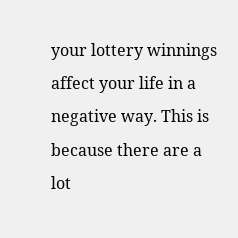your lottery winnings affect your life in a negative way. This is because there are a lot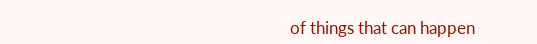of things that can happen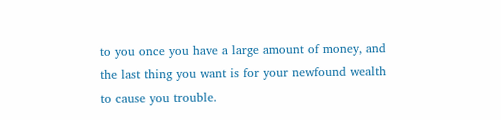to you once you have a large amount of money, and the last thing you want is for your newfound wealth to cause you trouble.